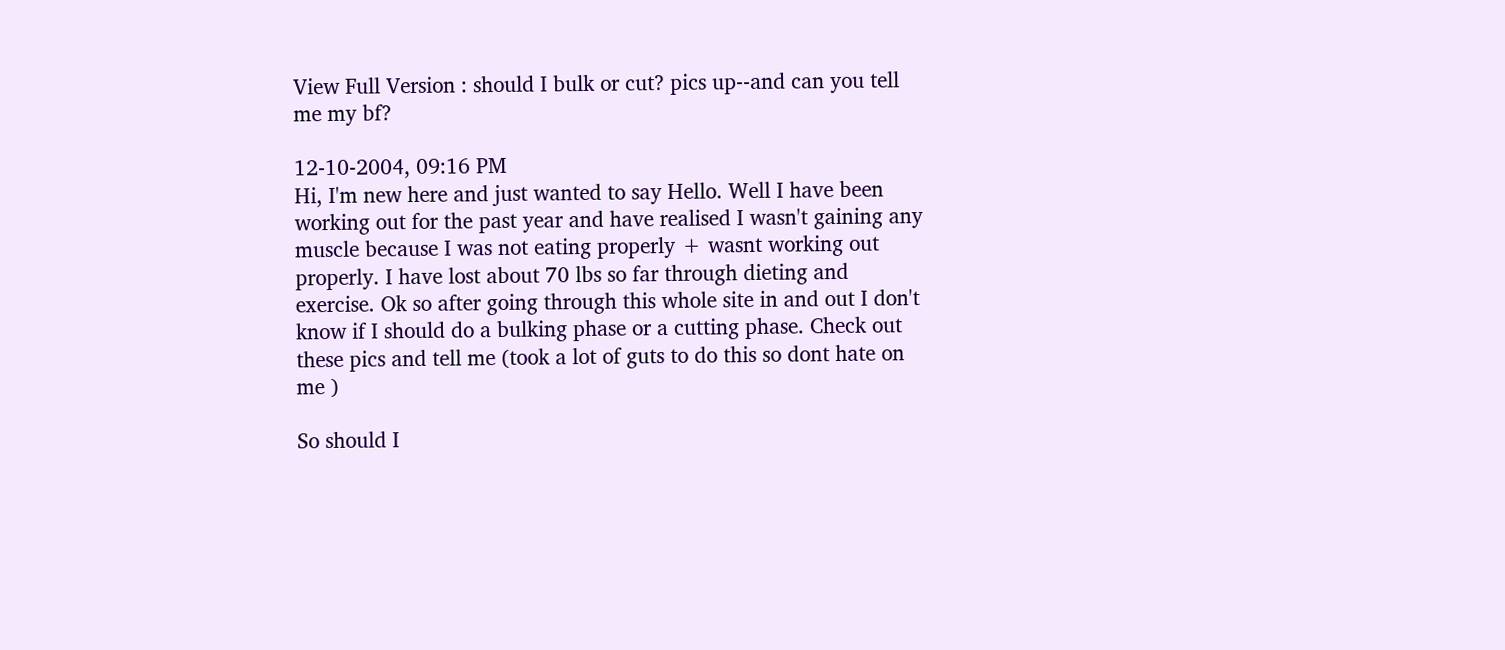View Full Version : should I bulk or cut? pics up--and can you tell me my bf?

12-10-2004, 09:16 PM
Hi, I'm new here and just wanted to say Hello. Well I have been working out for the past year and have realised I wasn't gaining any muscle because I was not eating properly + wasnt working out properly. I have lost about 70 lbs so far through dieting and exercise. Ok so after going through this whole site in and out I don't know if I should do a bulking phase or a cutting phase. Check out these pics and tell me (took a lot of guts to do this so dont hate on me )

So should I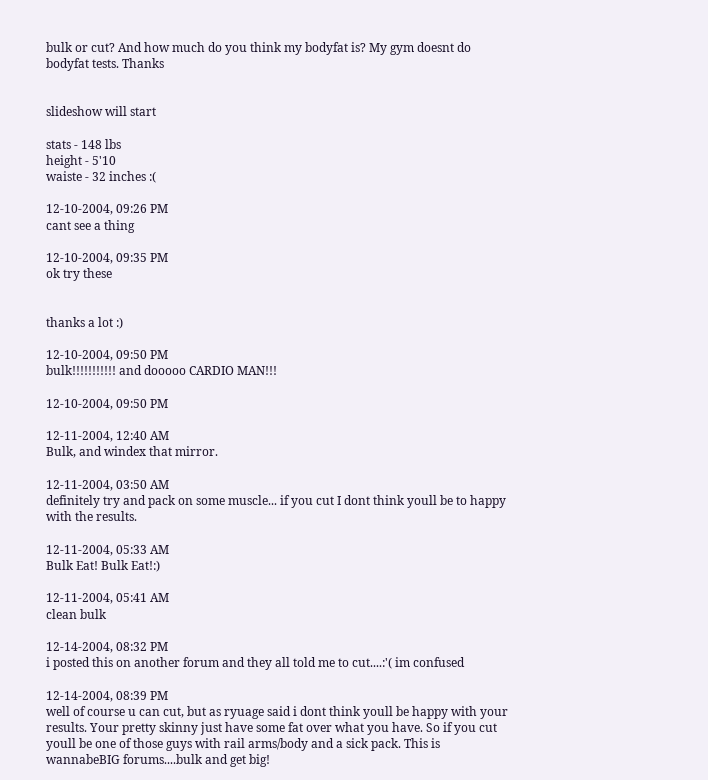bulk or cut? And how much do you think my bodyfat is? My gym doesnt do bodyfat tests. Thanks


slideshow will start

stats - 148 lbs
height - 5'10
waiste - 32 inches :(

12-10-2004, 09:26 PM
cant see a thing

12-10-2004, 09:35 PM
ok try these


thanks a lot :)

12-10-2004, 09:50 PM
bulk!!!!!!!!!!! and dooooo CARDIO MAN!!!

12-10-2004, 09:50 PM

12-11-2004, 12:40 AM
Bulk, and windex that mirror.

12-11-2004, 03:50 AM
definitely try and pack on some muscle... if you cut I dont think youll be to happy with the results.

12-11-2004, 05:33 AM
Bulk Eat! Bulk Eat!:)

12-11-2004, 05:41 AM
clean bulk

12-14-2004, 08:32 PM
i posted this on another forum and they all told me to cut....:'( im confused

12-14-2004, 08:39 PM
well of course u can cut, but as ryuage said i dont think youll be happy with your results. Your pretty skinny just have some fat over what you have. So if you cut youll be one of those guys with rail arms/body and a sick pack. This is wannabeBIG forums....bulk and get big!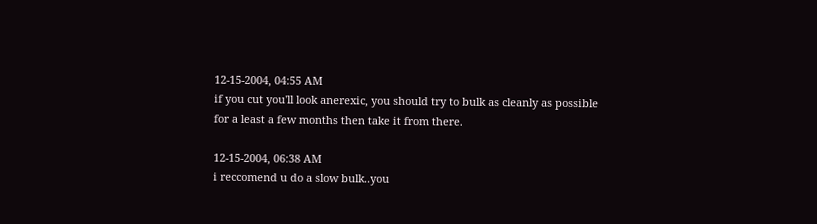12-15-2004, 04:55 AM
if you cut you'll look anerexic, you should try to bulk as cleanly as possible for a least a few months then take it from there.

12-15-2004, 06:38 AM
i reccomend u do a slow bulk..you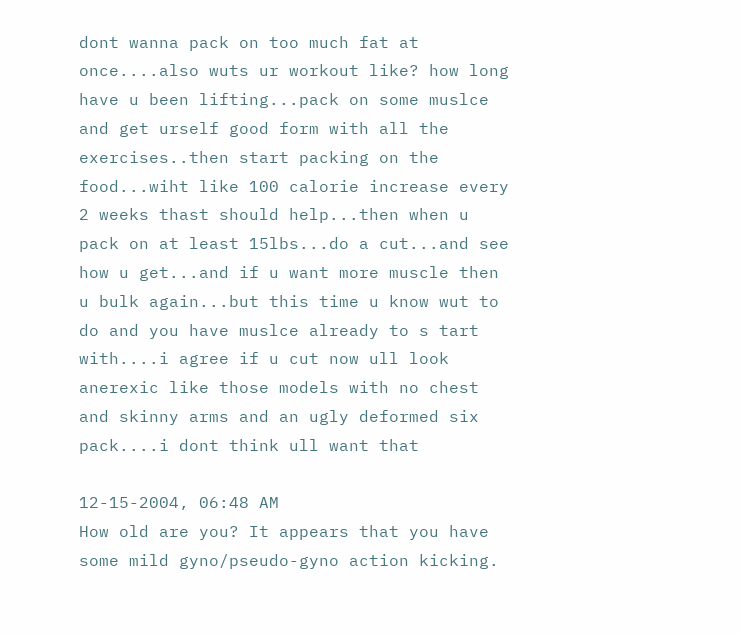dont wanna pack on too much fat at once....also wuts ur workout like? how long have u been lifting...pack on some muslce and get urself good form with all the exercises..then start packing on the food...wiht like 100 calorie increase every 2 weeks thast should help...then when u pack on at least 15lbs...do a cut...and see how u get...and if u want more muscle then u bulk again...but this time u know wut to do and you have muslce already to s tart with....i agree if u cut now ull look anerexic like those models with no chest and skinny arms and an ugly deformed six pack....i dont think ull want that

12-15-2004, 06:48 AM
How old are you? It appears that you have some mild gyno/pseudo-gyno action kicking.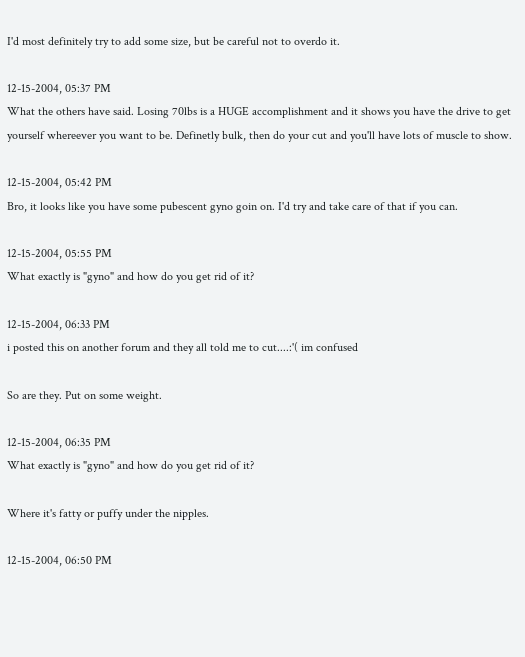I'd most definitely try to add some size, but be careful not to overdo it.

12-15-2004, 05:37 PM
What the others have said. Losing 70lbs is a HUGE accomplishment and it shows you have the drive to get yourself whereever you want to be. Definetly bulk, then do your cut and you'll have lots of muscle to show.

12-15-2004, 05:42 PM
Bro, it looks like you have some pubescent gyno goin on. I'd try and take care of that if you can.

12-15-2004, 05:55 PM
What exactly is "gyno" and how do you get rid of it?

12-15-2004, 06:33 PM
i posted this on another forum and they all told me to cut....:'( im confused

So are they. Put on some weight.

12-15-2004, 06:35 PM
What exactly is "gyno" and how do you get rid of it?

Where it's fatty or puffy under the nipples.

12-15-2004, 06:50 PM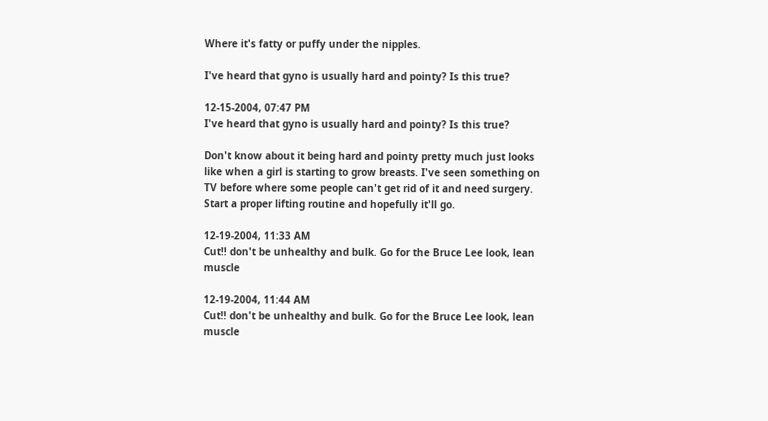Where it's fatty or puffy under the nipples.

I've heard that gyno is usually hard and pointy? Is this true?

12-15-2004, 07:47 PM
I've heard that gyno is usually hard and pointy? Is this true?

Don't know about it being hard and pointy pretty much just looks like when a girl is starting to grow breasts. I've seen something on TV before where some people can't get rid of it and need surgery. Start a proper lifting routine and hopefully it'll go.

12-19-2004, 11:33 AM
Cut!! don't be unhealthy and bulk. Go for the Bruce Lee look, lean muscle

12-19-2004, 11:44 AM
Cut!! don't be unhealthy and bulk. Go for the Bruce Lee look, lean muscle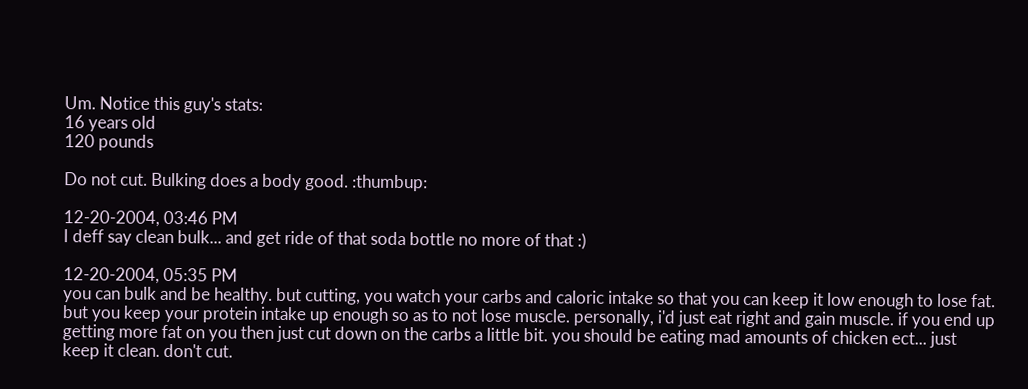Um. Notice this guy's stats:
16 years old
120 pounds

Do not cut. Bulking does a body good. :thumbup:

12-20-2004, 03:46 PM
I deff say clean bulk... and get ride of that soda bottle no more of that :)

12-20-2004, 05:35 PM
you can bulk and be healthy. but cutting, you watch your carbs and caloric intake so that you can keep it low enough to lose fat. but you keep your protein intake up enough so as to not lose muscle. personally, i'd just eat right and gain muscle. if you end up getting more fat on you then just cut down on the carbs a little bit. you should be eating mad amounts of chicken ect... just keep it clean. don't cut.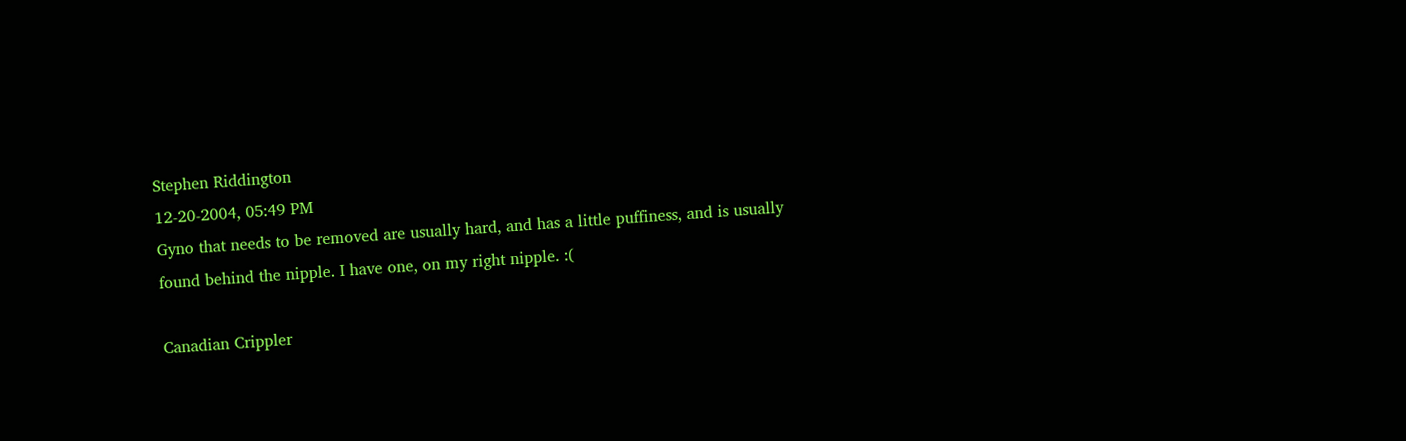Stephen Riddington
12-20-2004, 05:49 PM
Gyno that needs to be removed are usually hard, and has a little puffiness, and is usually found behind the nipple. I have one, on my right nipple. :(

Canadian Crippler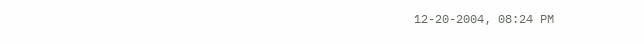12-20-2004, 08:24 PM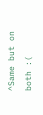^Same but on both :(